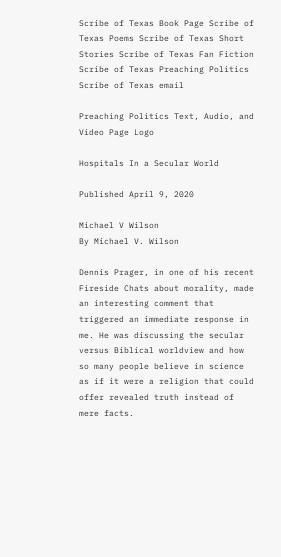Scribe of Texas Book Page Scribe of Texas Poems Scribe of Texas Short Stories Scribe of Texas Fan Fiction Scribe of Texas Preaching Politics Scribe of Texas email

Preaching Politics Text, Audio, and Video Page Logo

Hospitals In a Secular World

Published April 9, 2020

Michael V Wilson
By Michael V. Wilson

Dennis Prager, in one of his recent Fireside Chats about morality, made an interesting comment that triggered an immediate response in me. He was discussing the secular versus Biblical worldview and how so many people believe in science as if it were a religion that could offer revealed truth instead of mere facts.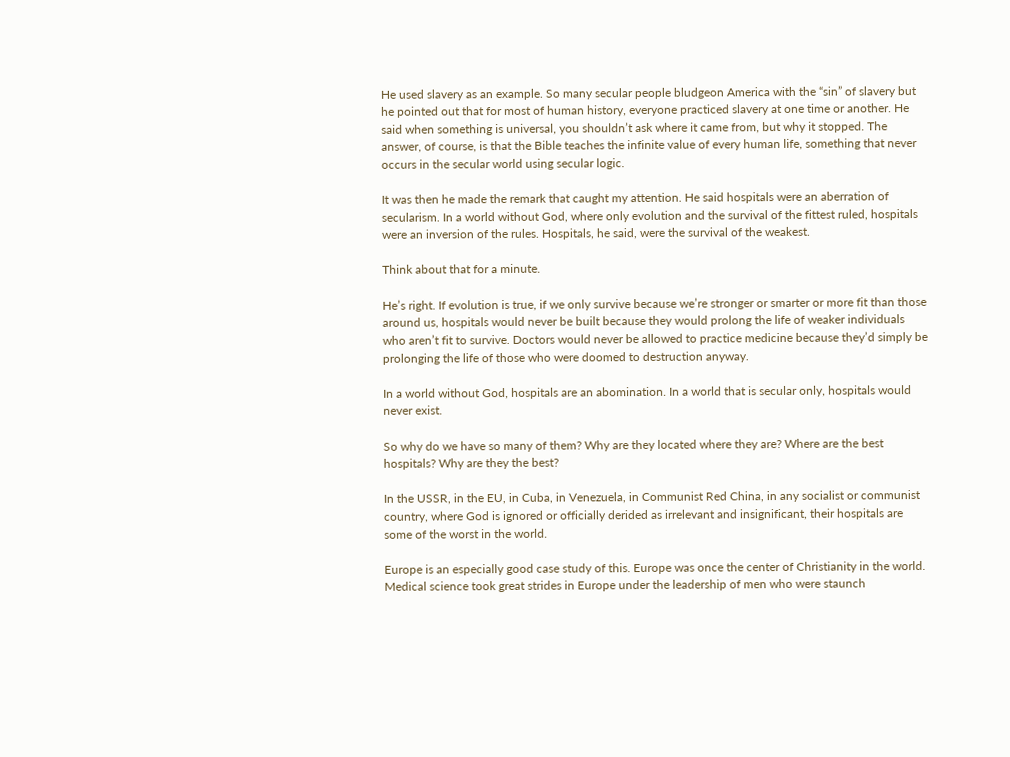He used slavery as an example. So many secular people bludgeon America with the “sin” of slavery but he pointed out that for most of human history, everyone practiced slavery at one time or another. He said when something is universal, you shouldn’t ask where it came from, but why it stopped. The answer, of course, is that the Bible teaches the infinite value of every human life, something that never occurs in the secular world using secular logic.

It was then he made the remark that caught my attention. He said hospitals were an aberration of secularism. In a world without God, where only evolution and the survival of the fittest ruled, hospitals were an inversion of the rules. Hospitals, he said, were the survival of the weakest.

Think about that for a minute.

He’s right. If evolution is true, if we only survive because we’re stronger or smarter or more fit than those around us, hospitals would never be built because they would prolong the life of weaker individuals who aren’t fit to survive. Doctors would never be allowed to practice medicine because they’d simply be prolonging the life of those who were doomed to destruction anyway.

In a world without God, hospitals are an abomination. In a world that is secular only, hospitals would never exist.

So why do we have so many of them? Why are they located where they are? Where are the best hospitals? Why are they the best?

In the USSR, in the EU, in Cuba, in Venezuela, in Communist Red China, in any socialist or communist country, where God is ignored or officially derided as irrelevant and insignificant, their hospitals are some of the worst in the world.

Europe is an especially good case study of this. Europe was once the center of Christianity in the world. Medical science took great strides in Europe under the leadership of men who were staunch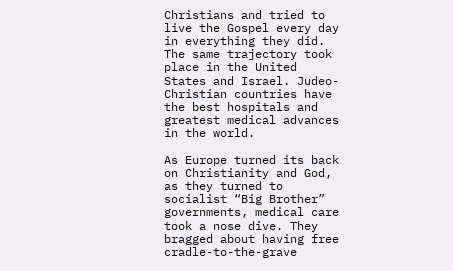Christians and tried to live the Gospel every day in everything they did. The same trajectory took place in the United States and Israel. Judeo-Christian countries have the best hospitals and greatest medical advances in the world.

As Europe turned its back on Christianity and God, as they turned to socialist “Big Brother” governments, medical care took a nose dive. They bragged about having free cradle-to-the-grave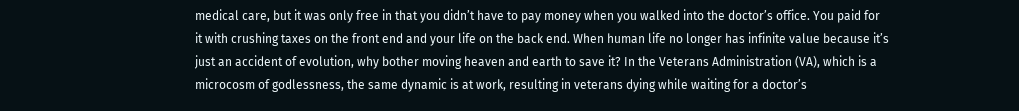medical care, but it was only free in that you didn’t have to pay money when you walked into the doctor’s office. You paid for it with crushing taxes on the front end and your life on the back end. When human life no longer has infinite value because it’s just an accident of evolution, why bother moving heaven and earth to save it? In the Veterans Administration (VA), which is a microcosm of godlessness, the same dynamic is at work, resulting in veterans dying while waiting for a doctor’s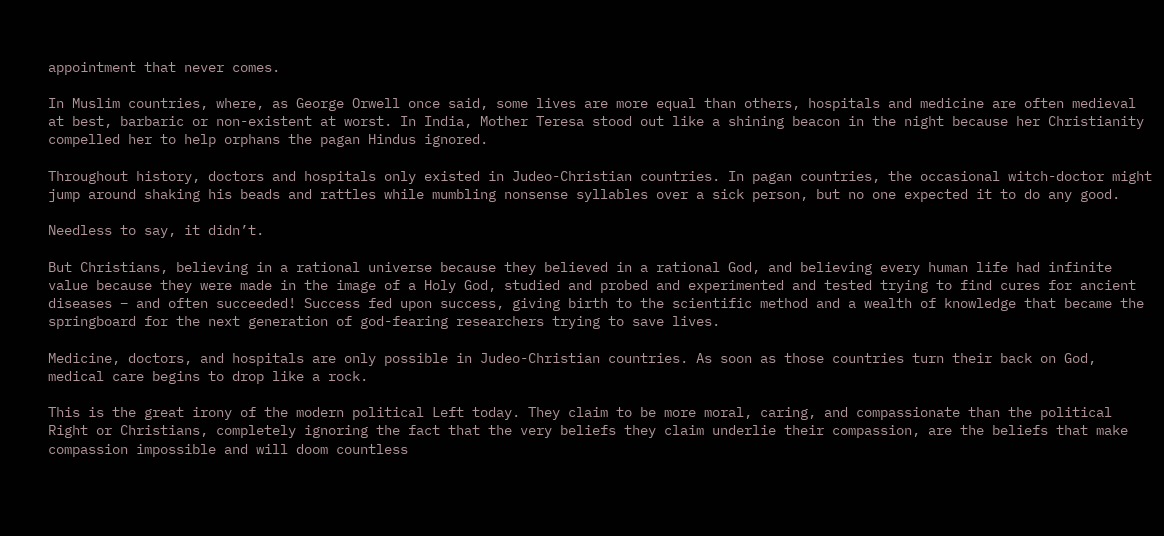appointment that never comes.

In Muslim countries, where, as George Orwell once said, some lives are more equal than others, hospitals and medicine are often medieval at best, barbaric or non-existent at worst. In India, Mother Teresa stood out like a shining beacon in the night because her Christianity compelled her to help orphans the pagan Hindus ignored.

Throughout history, doctors and hospitals only existed in Judeo-Christian countries. In pagan countries, the occasional witch-doctor might jump around shaking his beads and rattles while mumbling nonsense syllables over a sick person, but no one expected it to do any good.

Needless to say, it didn’t.

But Christians, believing in a rational universe because they believed in a rational God, and believing every human life had infinite value because they were made in the image of a Holy God, studied and probed and experimented and tested trying to find cures for ancient diseases – and often succeeded! Success fed upon success, giving birth to the scientific method and a wealth of knowledge that became the springboard for the next generation of god-fearing researchers trying to save lives.

Medicine, doctors, and hospitals are only possible in Judeo-Christian countries. As soon as those countries turn their back on God, medical care begins to drop like a rock.

This is the great irony of the modern political Left today. They claim to be more moral, caring, and compassionate than the political Right or Christians, completely ignoring the fact that the very beliefs they claim underlie their compassion, are the beliefs that make compassion impossible and will doom countless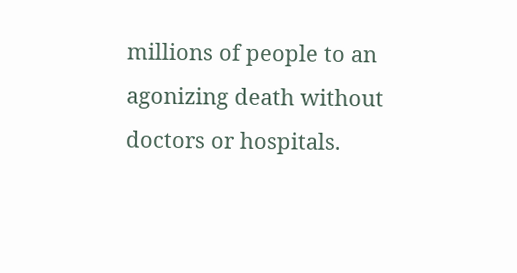millions of people to an agonizing death without doctors or hospitals.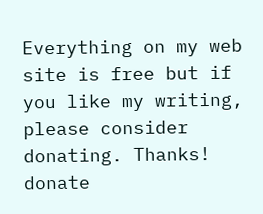Everything on my web site is free but if you like my writing, please consider donating. Thanks!
donate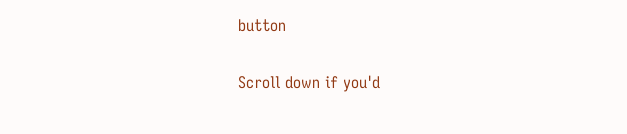button

Scroll down if you'd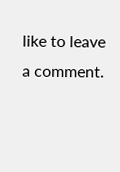like to leave a comment.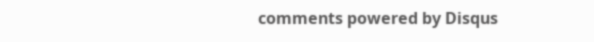comments powered by Disqus